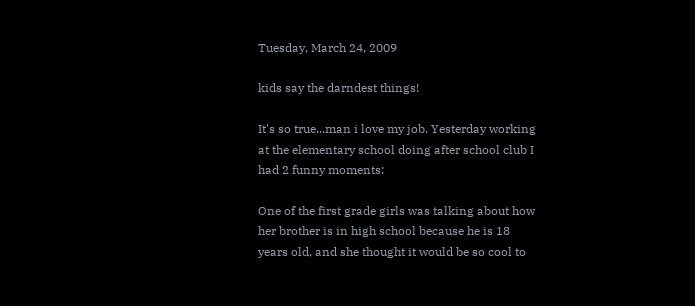Tuesday, March 24, 2009

kids say the darndest things!

It's so true...man i love my job. Yesterday working at the elementary school doing after school club I had 2 funny moments:

One of the first grade girls was talking about how her brother is in high school because he is 18 years old, and she thought it would be so cool to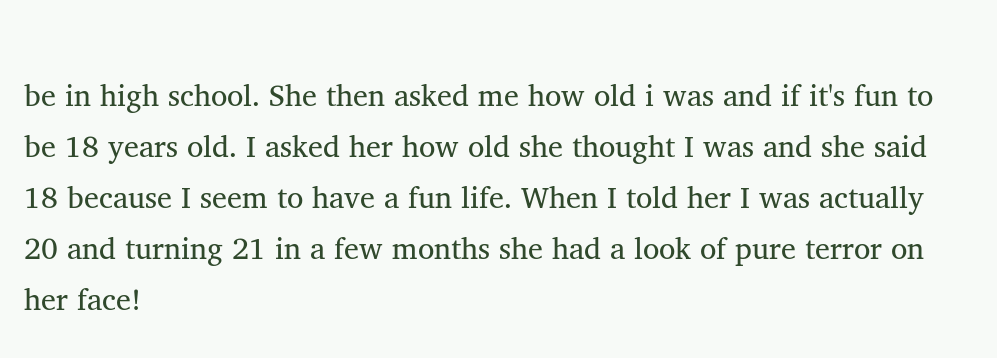be in high school. She then asked me how old i was and if it's fun to be 18 years old. I asked her how old she thought I was and she said 18 because I seem to have a fun life. When I told her I was actually 20 and turning 21 in a few months she had a look of pure terror on her face!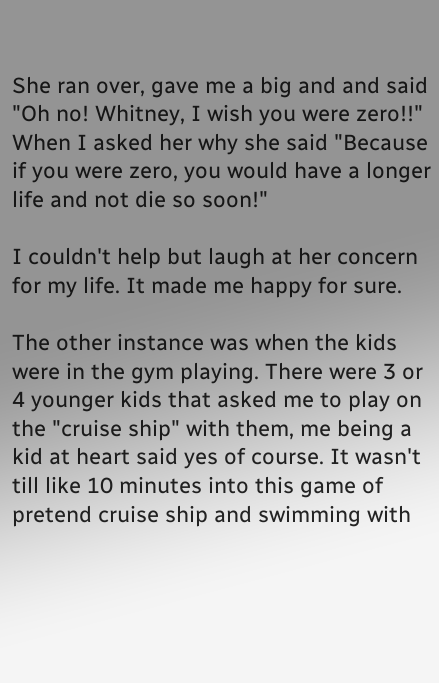She ran over, gave me a big and and said "Oh no! Whitney, I wish you were zero!!" When I asked her why she said "Because if you were zero, you would have a longer life and not die so soon!"

I couldn't help but laugh at her concern for my life. It made me happy for sure.

The other instance was when the kids were in the gym playing. There were 3 or 4 younger kids that asked me to play on the "cruise ship" with them, me being a kid at heart said yes of course. It wasn't till like 10 minutes into this game of pretend cruise ship and swimming with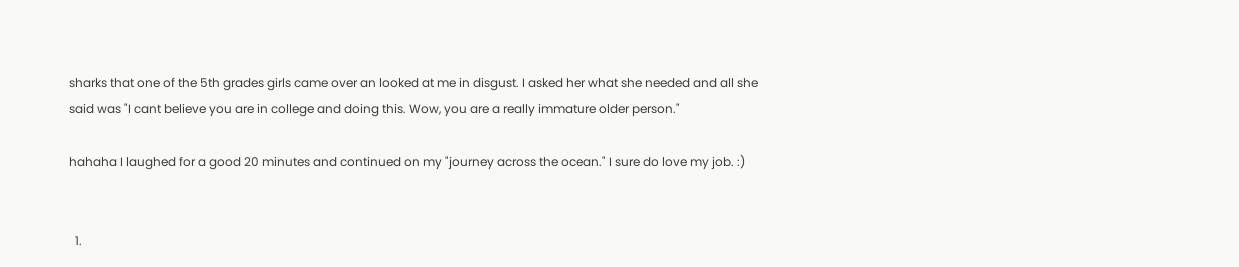sharks that one of the 5th grades girls came over an looked at me in disgust. I asked her what she needed and all she said was "I cant believe you are in college and doing this. Wow, you are a really immature older person."

hahaha I laughed for a good 20 minutes and continued on my "journey across the ocean." I sure do love my job. :)


  1.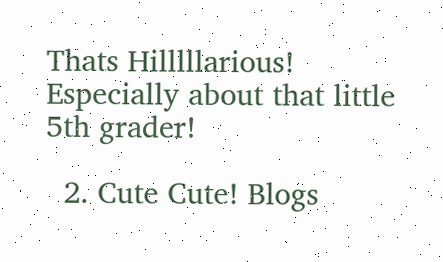Thats Hilllllarious! Especially about that little 5th grader!

  2. Cute Cute! Blogs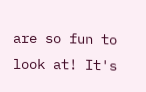are so fun to look at! It's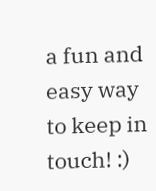a fun and easy way to keep in touch! :)